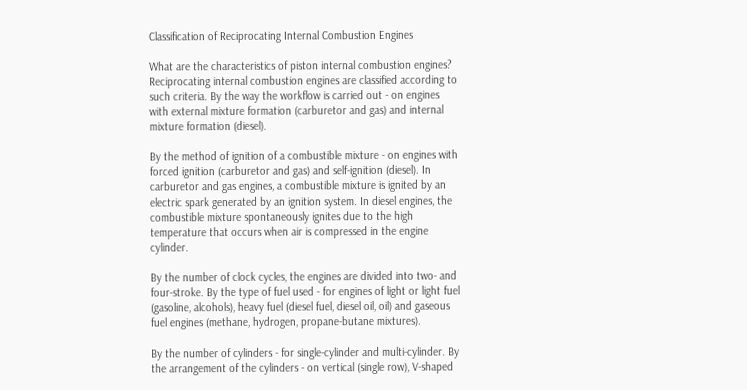Classification of Reciprocating Internal Combustion Engines

What are the characteristics of piston internal combustion engines?
Reciprocating internal combustion engines are classified according to such criteria. By the way the workflow is carried out - on engines with external mixture formation (carburetor and gas) and internal mixture formation (diesel).

By the method of ignition of a combustible mixture - on engines with forced ignition (carburetor and gas) and self-ignition (diesel). In carburetor and gas engines, a combustible mixture is ignited by an electric spark generated by an ignition system. In diesel engines, the combustible mixture spontaneously ignites due to the high temperature that occurs when air is compressed in the engine cylinder.

By the number of clock cycles, the engines are divided into two- and four-stroke. By the type of fuel used - for engines of light or light fuel (gasoline, alcohols), heavy fuel (diesel fuel, diesel oil, oil) and gaseous fuel engines (methane, hydrogen, propane-butane mixtures).

By the number of cylinders - for single-cylinder and multi-cylinder. By the arrangement of the cylinders - on vertical (single row), V-shaped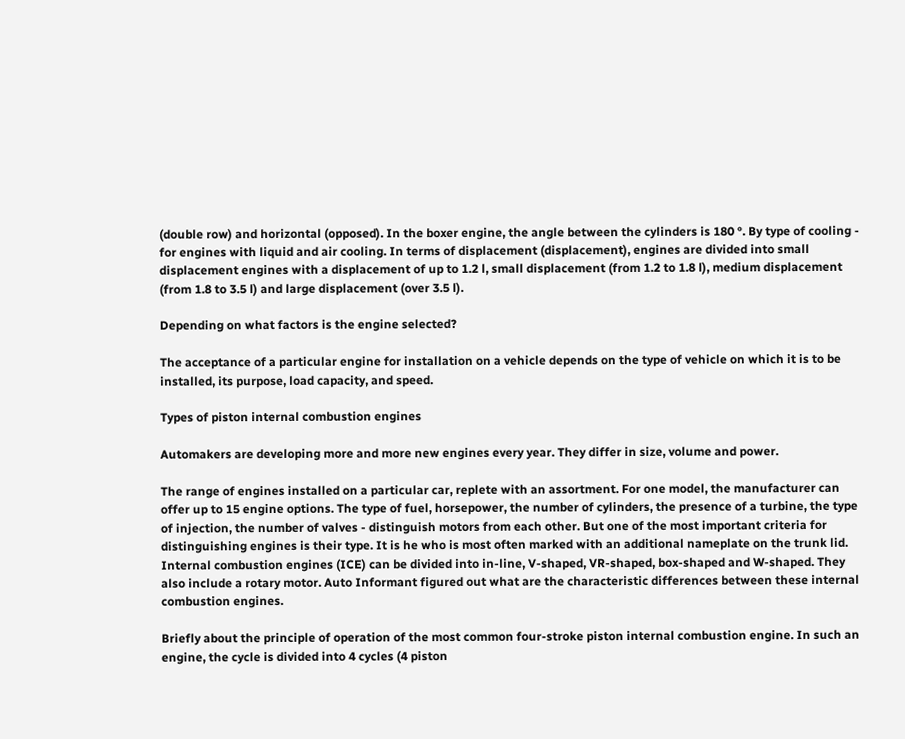(double row) and horizontal (opposed). In the boxer engine, the angle between the cylinders is 180 °. By type of cooling - for engines with liquid and air cooling. In terms of displacement (displacement), engines are divided into small displacement engines with a displacement of up to 1.2 l, small displacement (from 1.2 to 1.8 l), medium displacement (from 1.8 to 3.5 l) and large displacement (over 3.5 l).

Depending on what factors is the engine selected?

The acceptance of a particular engine for installation on a vehicle depends on the type of vehicle on which it is to be installed, its purpose, load capacity, and speed.

Types of piston internal combustion engines

Automakers are developing more and more new engines every year. They differ in size, volume and power.

The range of engines installed on a particular car, replete with an assortment. For one model, the manufacturer can offer up to 15 engine options. The type of fuel, horsepower, the number of cylinders, the presence of a turbine, the type of injection, the number of valves - distinguish motors from each other. But one of the most important criteria for distinguishing engines is their type. It is he who is most often marked with an additional nameplate on the trunk lid. Internal combustion engines (ICE) can be divided into in-line, V-shaped, VR-shaped, box-shaped and W-shaped. They also include a rotary motor. Auto Informant figured out what are the characteristic differences between these internal combustion engines.

Briefly about the principle of operation of the most common four-stroke piston internal combustion engine. In such an engine, the cycle is divided into 4 cycles (4 piston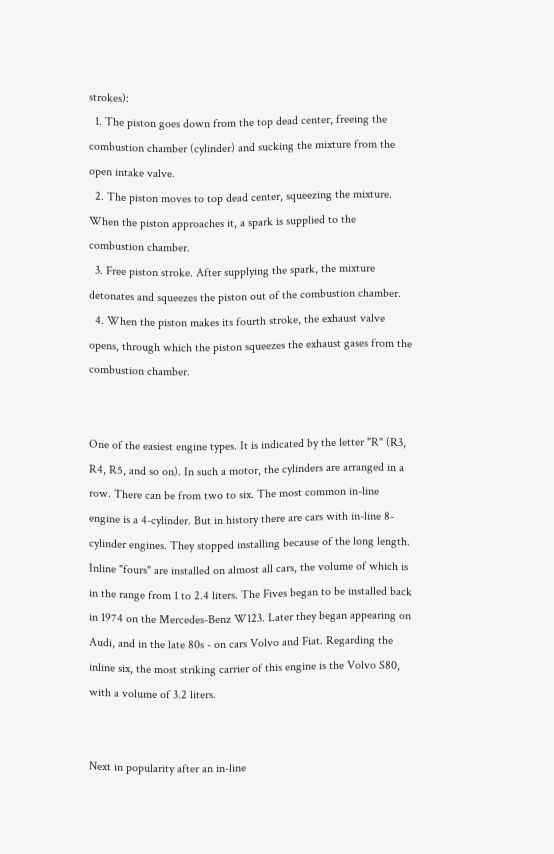strokes):
  1. The piston goes down from the top dead center, freeing the combustion chamber (cylinder) and sucking the mixture from the open intake valve.
  2. The piston moves to top dead center, squeezing the mixture. When the piston approaches it, a spark is supplied to the combustion chamber.
  3. Free piston stroke. After supplying the spark, the mixture detonates and squeezes the piston out of the combustion chamber.
  4. When the piston makes its fourth stroke, the exhaust valve opens, through which the piston squeezes the exhaust gases from the combustion chamber.


One of the easiest engine types. It is indicated by the letter "R" (R3, R4, R5, and so on). In such a motor, the cylinders are arranged in a row. There can be from two to six. The most common in-line engine is a 4-cylinder. But in history there are cars with in-line 8-cylinder engines. They stopped installing because of the long length. Inline "fours" are installed on almost all cars, the volume of which is in the range from 1 to 2.4 liters. The Fives began to be installed back in 1974 on the Mercedes-Benz W123. Later they began appearing on Audi, and in the late 80s - on cars Volvo and Fiat. Regarding the inline six, the most striking carrier of this engine is the Volvo S80, with a volume of 3.2 liters.


Next in popularity after an in-line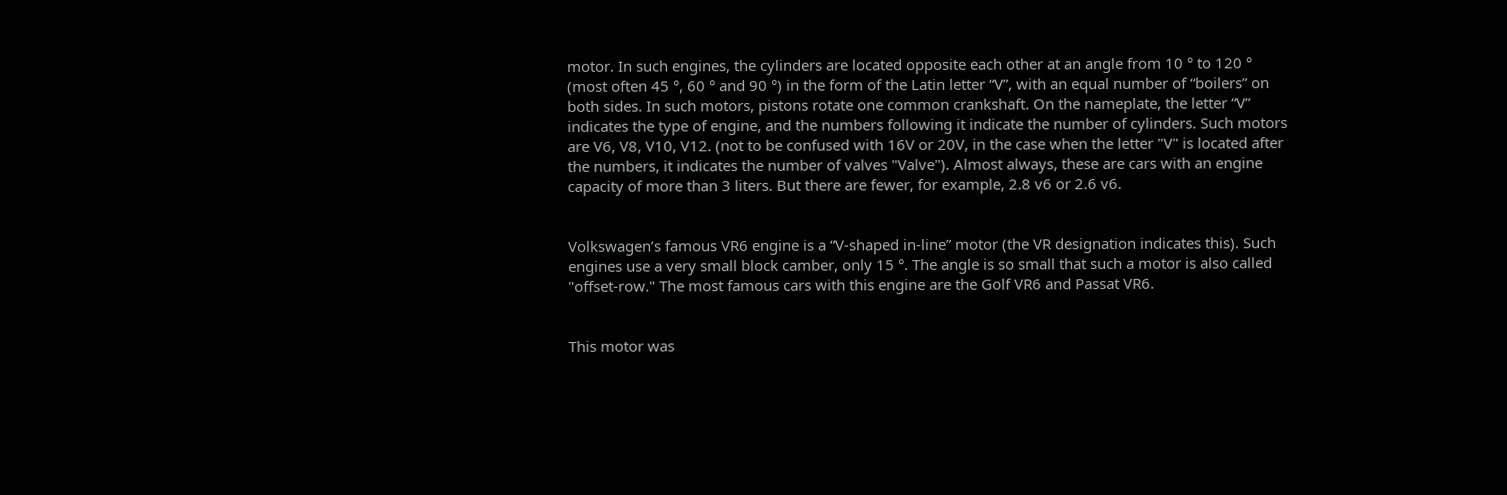motor. In such engines, the cylinders are located opposite each other at an angle from 10 ° to 120 ° (most often 45 °, 60 ° and 90 °) in the form of the Latin letter “V”, with an equal number of “boilers” on both sides. In such motors, pistons rotate one common crankshaft. On the nameplate, the letter “V” indicates the type of engine, and the numbers following it indicate the number of cylinders. Such motors are V6, V8, V10, V12. (not to be confused with 16V or 20V, in the case when the letter "V" is located after the numbers, it indicates the number of valves "Valve"). Almost always, these are cars with an engine capacity of more than 3 liters. But there are fewer, for example, 2.8 v6 or 2.6 v6.


Volkswagen’s famous VR6 engine is a “V-shaped in-line” motor (the VR designation indicates this). Such engines use a very small block camber, only 15 °. The angle is so small that such a motor is also called "offset-row." The most famous cars with this engine are the Golf VR6 and Passat VR6.


This motor was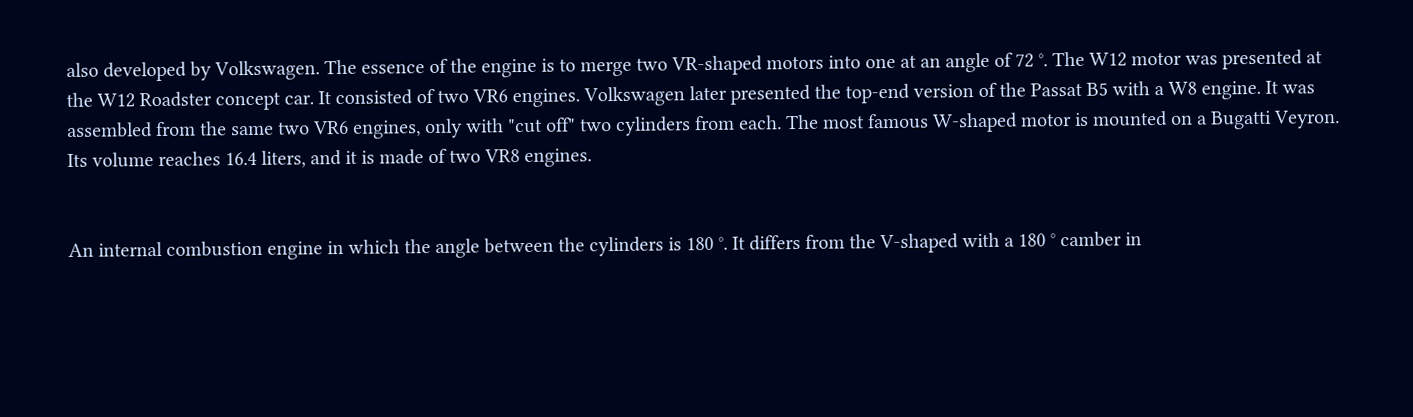also developed by Volkswagen. The essence of the engine is to merge two VR-shaped motors into one at an angle of 72 °. The W12 motor was presented at the W12 Roadster concept car. It consisted of two VR6 engines. Volkswagen later presented the top-end version of the Passat B5 with a W8 engine. It was assembled from the same two VR6 engines, only with "cut off" two cylinders from each. The most famous W-shaped motor is mounted on a Bugatti Veyron. Its volume reaches 16.4 liters, and it is made of two VR8 engines.


An internal combustion engine in which the angle between the cylinders is 180 °. It differs from the V-shaped with a 180 ° camber in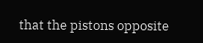that the pistons opposite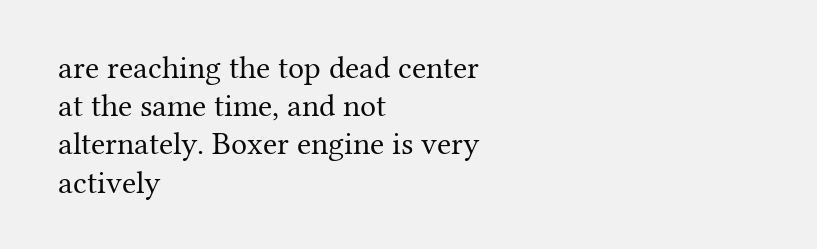are reaching the top dead center at the same time, and not alternately. Boxer engine is very actively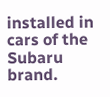installed in cars of the Subaru brand.